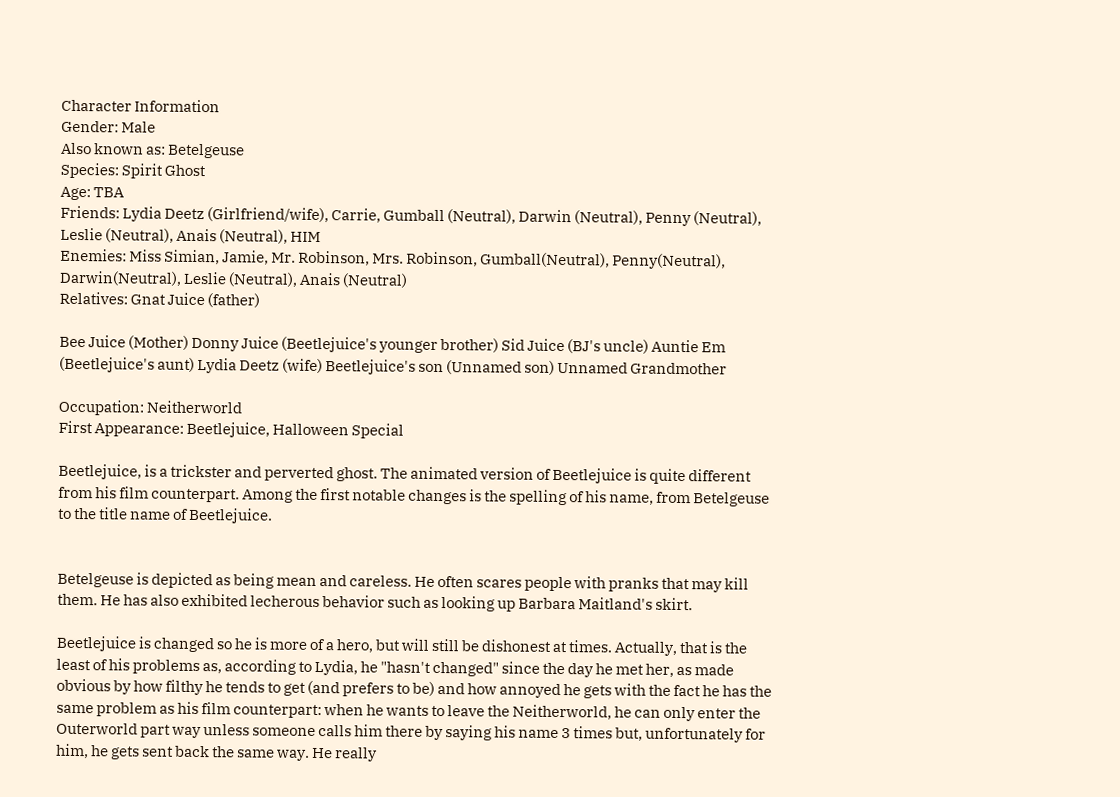Character Information
Gender: Male
Also known as: Betelgeuse
Species: Spirit Ghost
Age: TBA
Friends: Lydia Deetz (Girlfriend/wife), Carrie, Gumball (Neutral), Darwin (Neutral), Penny (Neutral), Leslie (Neutral), Anais (Neutral), HIM
Enemies: Miss Simian, Jamie, Mr. Robinson, Mrs. Robinson, Gumball(Neutral), Penny(Neutral), Darwin(Neutral), Leslie (Neutral), Anais (Neutral)
Relatives: Gnat Juice (father)

Bee Juice (Mother) Donny Juice (Beetlejuice's younger brother) Sid Juice (BJ's uncle) Auntie Em (Beetlejuice's aunt) Lydia Deetz (wife) Beetlejuice's son (Unnamed son) Unnamed Grandmother

Occupation: Neitherworld
First Appearance: Beetlejuice, Halloween Special

Beetlejuice, is a trickster and perverted ghost. The animated version of Beetlejuice is quite different from his film counterpart. Among the first notable changes is the spelling of his name, from Betelgeuse to the title name of Beetlejuice.


Betelgeuse is depicted as being mean and careless. He often scares people with pranks that may kill them. He has also exhibited lecherous behavior such as looking up Barbara Maitland's skirt.

Beetlejuice is changed so he is more of a hero, but will still be dishonest at times. Actually, that is the least of his problems as, according to Lydia, he "hasn't changed" since the day he met her, as made obvious by how filthy he tends to get (and prefers to be) and how annoyed he gets with the fact he has the same problem as his film counterpart: when he wants to leave the Neitherworld, he can only enter the Outerworld part way unless someone calls him there by saying his name 3 times but, unfortunately for him, he gets sent back the same way. He really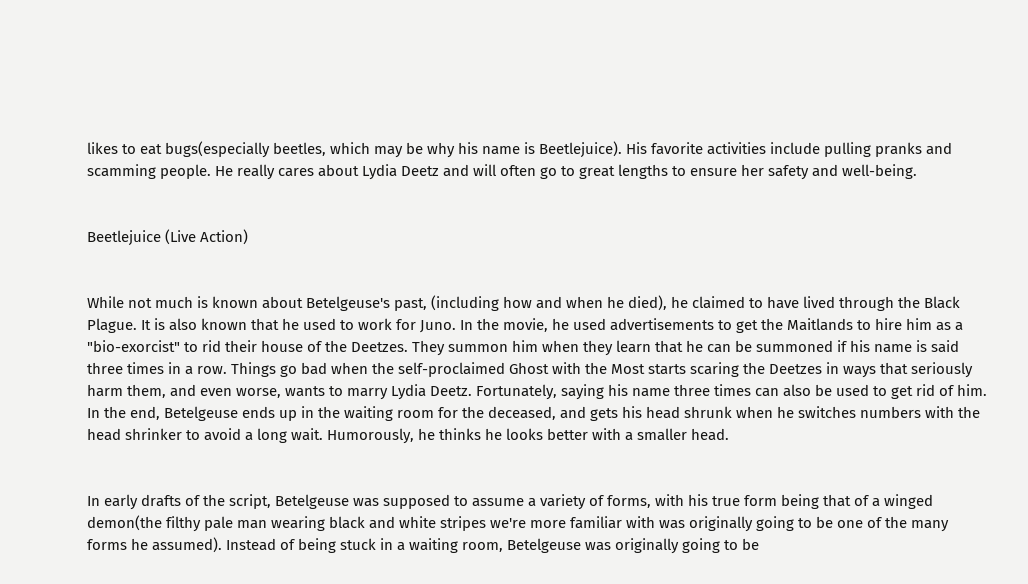likes to eat bugs(especially beetles, which may be why his name is Beetlejuice). His favorite activities include pulling pranks and scamming people. He really cares about Lydia Deetz and will often go to great lengths to ensure her safety and well-being.


Beetlejuice (Live Action)


While not much is known about Betelgeuse's past, (including how and when he died), he claimed to have lived through the Black Plague. It is also known that he used to work for Juno. In the movie, he used advertisements to get the Maitlands to hire him as a "bio-exorcist" to rid their house of the Deetzes. They summon him when they learn that he can be summoned if his name is said three times in a row. Things go bad when the self-proclaimed Ghost with the Most starts scaring the Deetzes in ways that seriously harm them, and even worse, wants to marry Lydia Deetz. Fortunately, saying his name three times can also be used to get rid of him. In the end, Betelgeuse ends up in the waiting room for the deceased, and gets his head shrunk when he switches numbers with the head shrinker to avoid a long wait. Humorously, he thinks he looks better with a smaller head.


In early drafts of the script, Betelgeuse was supposed to assume a variety of forms, with his true form being that of a winged demon(the filthy pale man wearing black and white stripes we're more familiar with was originally going to be one of the many forms he assumed). Instead of being stuck in a waiting room, Betelgeuse was originally going to be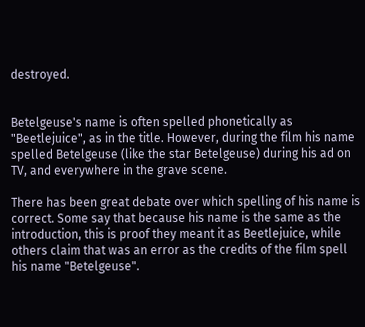destroyed.


Betelgeuse's name is often spelled phonetically as "Beetlejuice", as in the title. However, during the film his name spelled Betelgeuse (like the star Betelgeuse) during his ad on TV, and everywhere in the grave scene.

There has been great debate over which spelling of his name is correct. Some say that because his name is the same as the introduction, this is proof they meant it as Beetlejuice, while others claim that was an error as the credits of the film spell his name "Betelgeuse".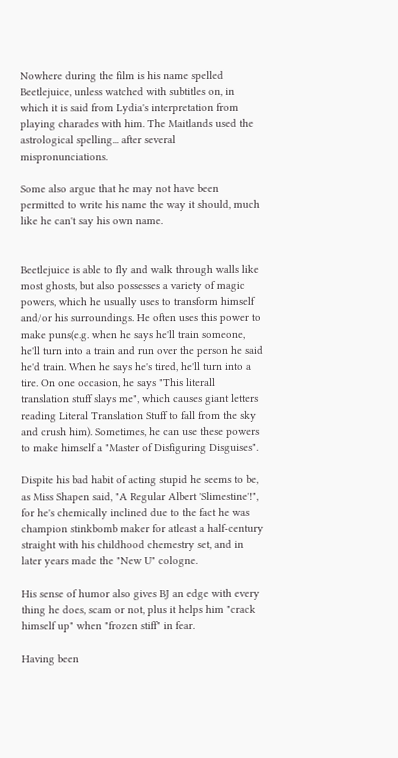Nowhere during the film is his name spelled Beetlejuice, unless watched with subtitles on, in which it is said from Lydia's interpretation from playing charades with him. The Maitlands used the astrological spelling... after several mispronunciations.

Some also argue that he may not have been permitted to write his name the way it should, much like he can't say his own name.


Beetlejuice is able to fly and walk through walls like most ghosts, but also possesses a variety of magic powers, which he usually uses to transform himself and/or his surroundings. He often uses this power to make puns(e.g. when he says he'll train someone, he'll turn into a train and run over the person he said he'd train. When he says he's tired, he'll turn into a tire. On one occasion, he says "This literall translation stuff slays me", which causes giant letters reading Literal Translation Stuff to fall from the sky and crush him). Sometimes, he can use these powers to make himself a "Master of Disfiguring Disguises".

Dispite his bad habit of acting stupid he seems to be, as Miss Shapen said, "A Regular Albert 'Slimestine'!", for he's chemically inclined due to the fact he was champion stinkbomb maker for atleast a half-century straight with his childhood chemestry set, and in later years made the "New U" cologne.

His sense of humor also gives BJ an edge with every thing he does, scam or not, plus it helps him "crack himself up" when "frozen stiff" in fear.

Having been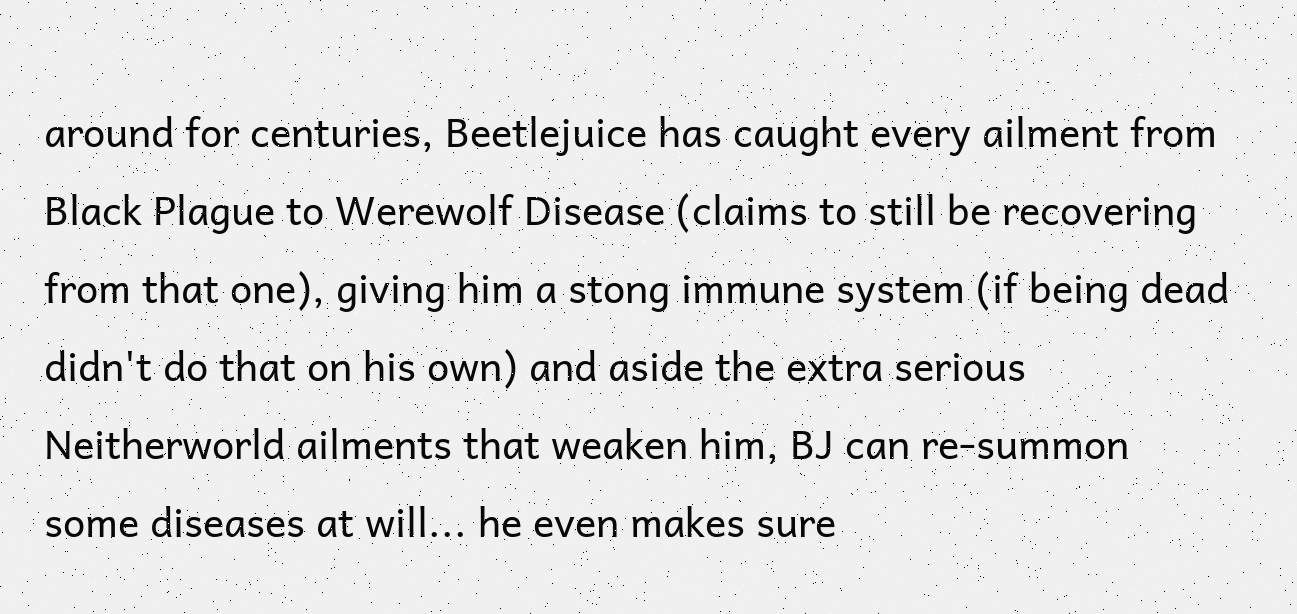around for centuries, Beetlejuice has caught every ailment from Black Plague to Werewolf Disease (claims to still be recovering from that one), giving him a stong immune system (if being dead didn't do that on his own) and aside the extra serious Neitherworld ailments that weaken him, BJ can re-summon some diseases at will... he even makes sure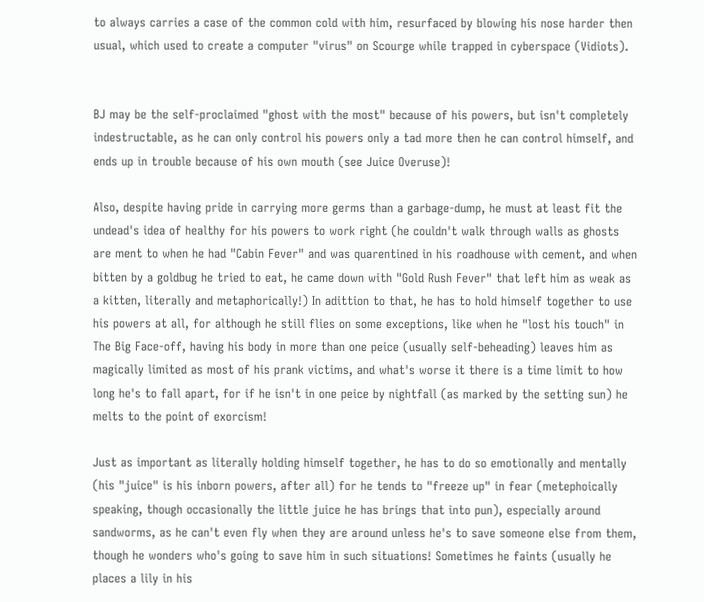to always carries a case of the common cold with him, resurfaced by blowing his nose harder then usual, which used to create a computer "virus" on Scourge while trapped in cyberspace (Vidiots).


BJ may be the self-proclaimed "ghost with the most" because of his powers, but isn't completely indestructable, as he can only control his powers only a tad more then he can control himself, and ends up in trouble because of his own mouth (see Juice Overuse)!

Also, despite having pride in carrying more germs than a garbage-dump, he must at least fit the undead's idea of healthy for his powers to work right (he couldn't walk through walls as ghosts are ment to when he had "Cabin Fever" and was quarentined in his roadhouse with cement, and when bitten by a goldbug he tried to eat, he came down with "Gold Rush Fever" that left him as weak as a kitten, literally and metaphorically!) In adittion to that, he has to hold himself together to use his powers at all, for although he still flies on some exceptions, like when he "lost his touch" in The Big Face-off, having his body in more than one peice (usually self-beheading) leaves him as magically limited as most of his prank victims, and what's worse it there is a time limit to how long he's to fall apart, for if he isn't in one peice by nightfall (as marked by the setting sun) he melts to the point of exorcism!

Just as important as literally holding himself together, he has to do so emotionally and mentally (his "juice" is his inborn powers, after all) for he tends to "freeze up" in fear (metephoically speaking, though occasionally the little juice he has brings that into pun), especially around sandworms, as he can't even fly when they are around unless he's to save someone else from them, though he wonders who's going to save him in such situations! Sometimes he faints (usually he places a lily in his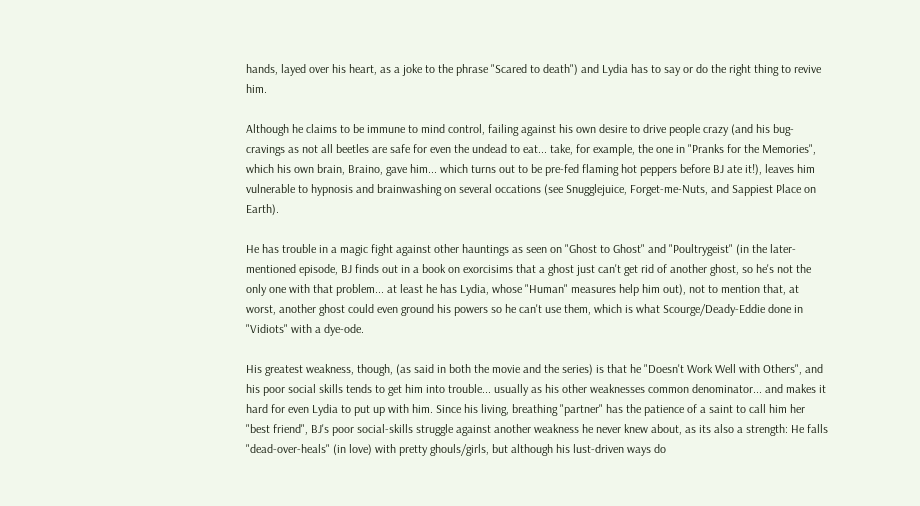hands, layed over his heart, as a joke to the phrase "Scared to death") and Lydia has to say or do the right thing to revive him.

Although he claims to be immune to mind control, failing against his own desire to drive people crazy (and his bug-cravings as not all beetles are safe for even the undead to eat... take, for example, the one in "Pranks for the Memories", which his own brain, Braino, gave him... which turns out to be pre-fed flaming hot peppers before BJ ate it!), leaves him vulnerable to hypnosis and brainwashing on several occations (see Snugglejuice, Forget-me-Nuts, and Sappiest Place on Earth).

He has trouble in a magic fight against other hauntings as seen on "Ghost to Ghost" and "Poultrygeist" (in the later-mentioned episode, BJ finds out in a book on exorcisims that a ghost just can't get rid of another ghost, so he's not the only one with that problem... at least he has Lydia, whose "Human" measures help him out), not to mention that, at worst, another ghost could even ground his powers so he can't use them, which is what Scourge/Deady-Eddie done in "Vidiots" with a dye-ode.

His greatest weakness, though, (as said in both the movie and the series) is that he "Doesn't Work Well with Others", and his poor social skills tends to get him into trouble... usually as his other weaknesses common denominator... and makes it hard for even Lydia to put up with him. Since his living, breathing "partner" has the patience of a saint to call him her "best friend", BJ's poor social-skills struggle against another weakness he never knew about, as its also a strength: He falls "dead-over-heals" (in love) with pretty ghouls/girls, but although his lust-driven ways do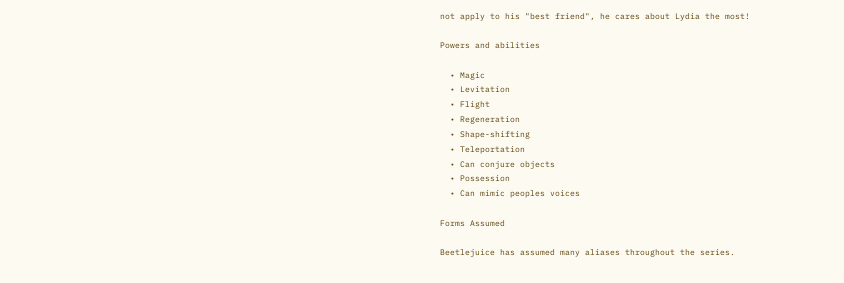not apply to his "best friend", he cares about Lydia the most!

Powers and abilities

  • Magic
  • Levitation
  • Flight
  • Regeneration
  • Shape-shifting
  • Teleportation
  • Can conjure objects
  • Possession
  • Can mimic peoples voices

Forms Assumed

Beetlejuice has assumed many aliases throughout the series.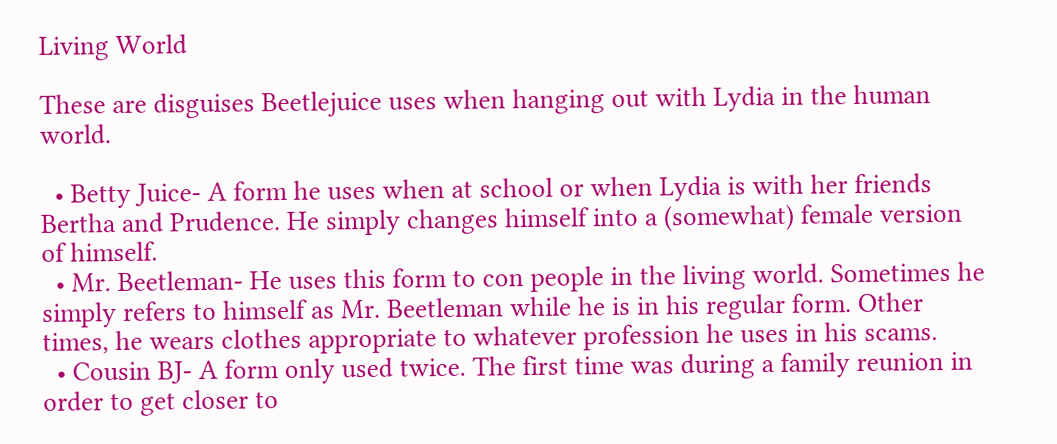Living World

These are disguises Beetlejuice uses when hanging out with Lydia in the human world.

  • Betty Juice- A form he uses when at school or when Lydia is with her friends Bertha and Prudence. He simply changes himself into a (somewhat) female version of himself.
  • Mr. Beetleman- He uses this form to con people in the living world. Sometimes he simply refers to himself as Mr. Beetleman while he is in his regular form. Other times, he wears clothes appropriate to whatever profession he uses in his scams.
  • Cousin BJ- A form only used twice. The first time was during a family reunion in order to get closer to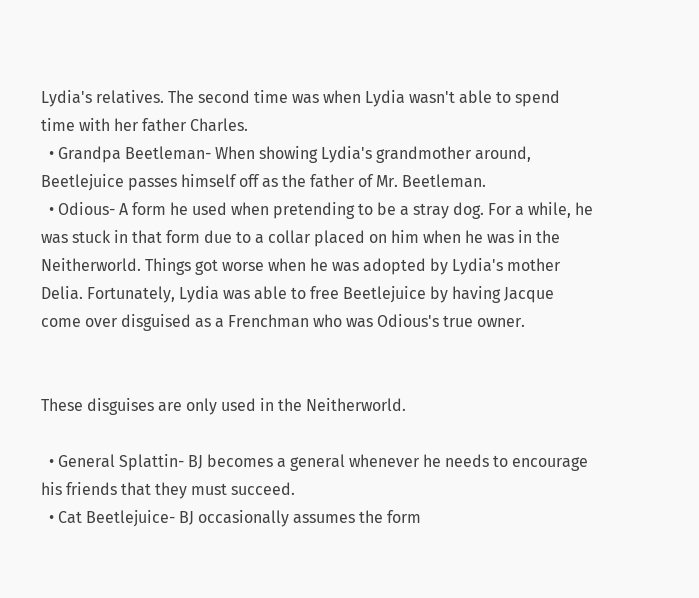Lydia's relatives. The second time was when Lydia wasn't able to spend time with her father Charles.
  • Grandpa Beetleman- When showing Lydia's grandmother around, Beetlejuice passes himself off as the father of Mr. Beetleman.
  • Odious- A form he used when pretending to be a stray dog. For a while, he was stuck in that form due to a collar placed on him when he was in the Neitherworld. Things got worse when he was adopted by Lydia's mother Delia. Fortunately, Lydia was able to free Beetlejuice by having Jacque come over disguised as a Frenchman who was Odious's true owner.


These disguises are only used in the Neitherworld.

  • General Splattin- BJ becomes a general whenever he needs to encourage his friends that they must succeed.
  • Cat Beetlejuice- BJ occasionally assumes the form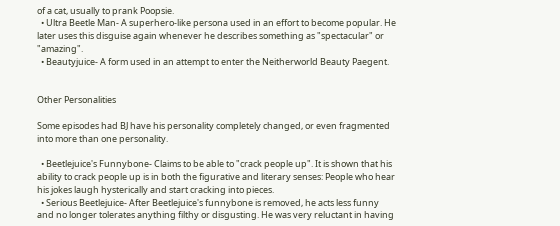of a cat, usually to prank Poopsie.
  • Ultra Beetle Man- A superhero-like persona used in an effort to become popular. He later uses this disguise again whenever he describes something as "spectacular" or "amazing".
  • Beautyjuice- A form used in an attempt to enter the Neitherworld Beauty Paegent.


Other Personalities

Some episodes had BJ have his personality completely changed, or even fragmented into more than one personality.

  • Beetlejuice's Funnybone- Claims to be able to "crack people up". It is shown that his ability to crack people up is in both the figurative and literary senses: People who hear his jokes laugh hysterically and start cracking into pieces.
  • Serious Beetlejuice- After Beetlejuice's funnybone is removed, he acts less funny and no longer tolerates anything filthy or disgusting. He was very reluctant in having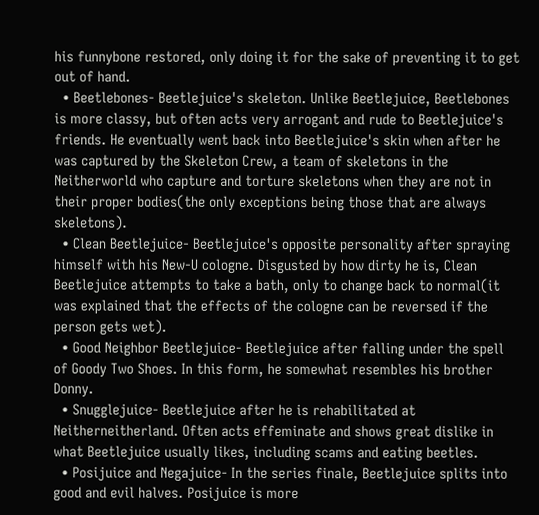his funnybone restored, only doing it for the sake of preventing it to get out of hand.
  • Beetlebones- Beetlejuice's skeleton. Unlike Beetlejuice, Beetlebones is more classy, but often acts very arrogant and rude to Beetlejuice's friends. He eventually went back into Beetlejuice's skin when after he was captured by the Skeleton Crew, a team of skeletons in the Neitherworld who capture and torture skeletons when they are not in their proper bodies(the only exceptions being those that are always skeletons).
  • Clean Beetlejuice- Beetlejuice's opposite personality after spraying himself with his New-U cologne. Disgusted by how dirty he is, Clean Beetlejuice attempts to take a bath, only to change back to normal(it was explained that the effects of the cologne can be reversed if the person gets wet).
  • Good Neighbor Beetlejuice- Beetlejuice after falling under the spell of Goody Two Shoes. In this form, he somewhat resembles his brother Donny.
  • Snugglejuice- Beetlejuice after he is rehabilitated at Neitherneitherland. Often acts effeminate and shows great dislike in what Beetlejuice usually likes, including scams and eating beetles.
  • Posijuice and Negajuice- In the series finale, Beetlejuice splits into good and evil halves. Posijuice is more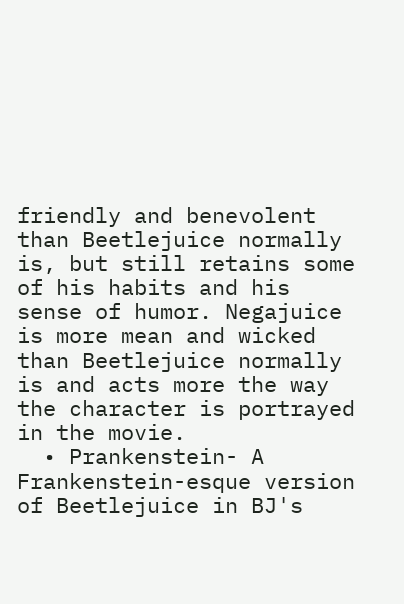friendly and benevolent than Beetlejuice normally is, but still retains some of his habits and his sense of humor. Negajuice is more mean and wicked than Beetlejuice normally is and acts more the way the character is portrayed in the movie.
  • Prankenstein- A Frankenstein-esque version of Beetlejuice in BJ's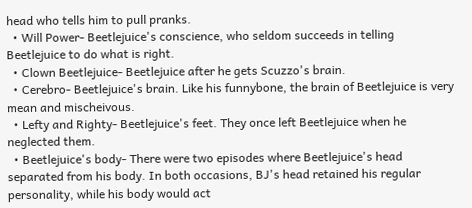head who tells him to pull pranks.
  • Will Power- Beetlejuice's conscience, who seldom succeeds in telling Beetlejuice to do what is right.
  • Clown Beetlejuice- Beetlejuice after he gets Scuzzo's brain.
  • Cerebro- Beetlejuice's brain. Like his funnybone, the brain of Beetlejuice is very mean and mischeivous.
  • Lefty and Righty- Beetlejuice's feet. They once left Beetlejuice when he neglected them.
  • Beetlejuice's body- There were two episodes where Beetlejuice's head separated from his body. In both occasions, BJ's head retained his regular personality, while his body would act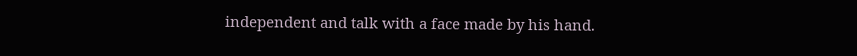independent and talk with a face made by his hand.